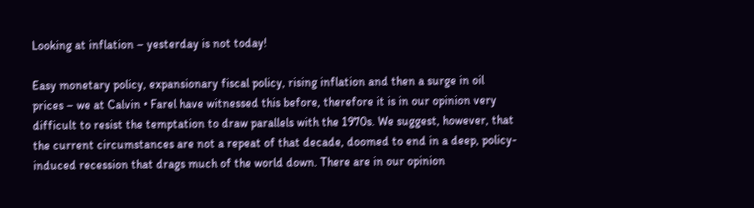Looking at inflation – yesterday is not today!

Easy monetary policy, expansionary fiscal policy, rising inflation and then a surge in oil prices – we at Calvin • Farel have witnessed this before, therefore it is in our opinion very difficult to resist the temptation to draw parallels with the 1970s. We suggest, however, that the current circumstances are not a repeat of that decade, doomed to end in a deep, policy-induced recession that drags much of the world down. There are in our opinion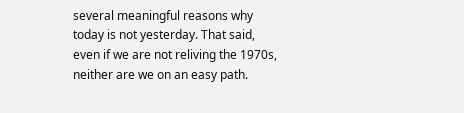several meaningful reasons why today is not yesterday. That said, even if we are not reliving the 1970s, neither are we on an easy path.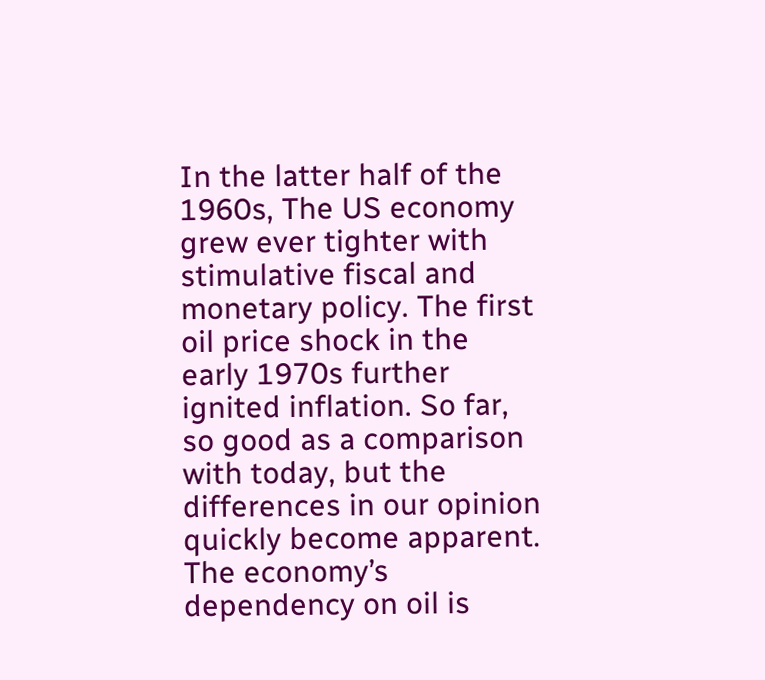In the latter half of the 1960s, The US economy grew ever tighter with stimulative fiscal and monetary policy. The first oil price shock in the early 1970s further ignited inflation. So far, so good as a comparison with today, but the differences in our opinion quickly become apparent. The economy’s dependency on oil is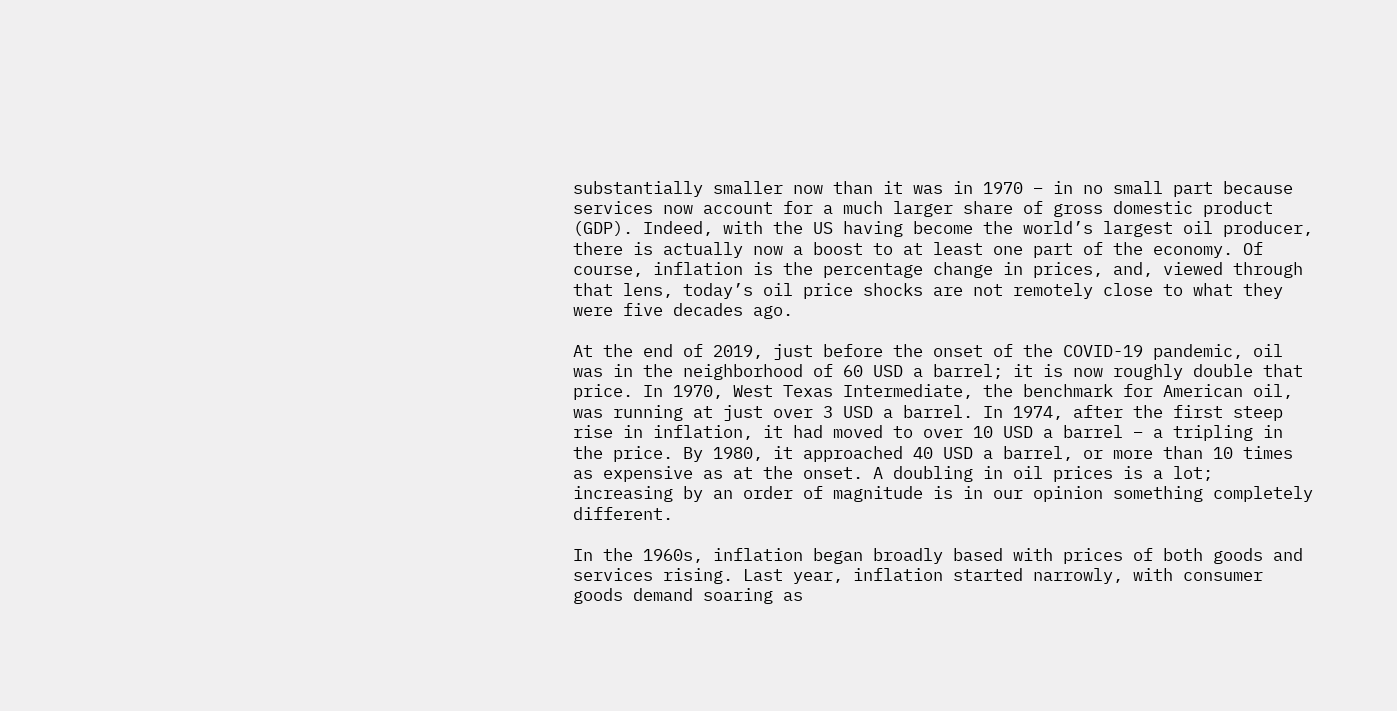substantially smaller now than it was in 1970 – in no small part because services now account for a much larger share of gross domestic product (GDP). Indeed, with the US having become the world’s largest oil producer, there is actually now a boost to at least one part of the economy. Of course, inflation is the percentage change in prices, and, viewed through that lens, today’s oil price shocks are not remotely close to what they were five decades ago.

At the end of 2019, just before the onset of the COVID-19 pandemic, oil was in the neighborhood of 60 USD a barrel; it is now roughly double that price. In 1970, West Texas Intermediate, the benchmark for American oil, was running at just over 3 USD a barrel. In 1974, after the first steep rise in inflation, it had moved to over 10 USD a barrel – a tripling in the price. By 1980, it approached 40 USD a barrel, or more than 10 times as expensive as at the onset. A doubling in oil prices is a lot; increasing by an order of magnitude is in our opinion something completely different.

In the 1960s, inflation began broadly based with prices of both goods and services rising. Last year, inflation started narrowly, with consumer goods demand soaring as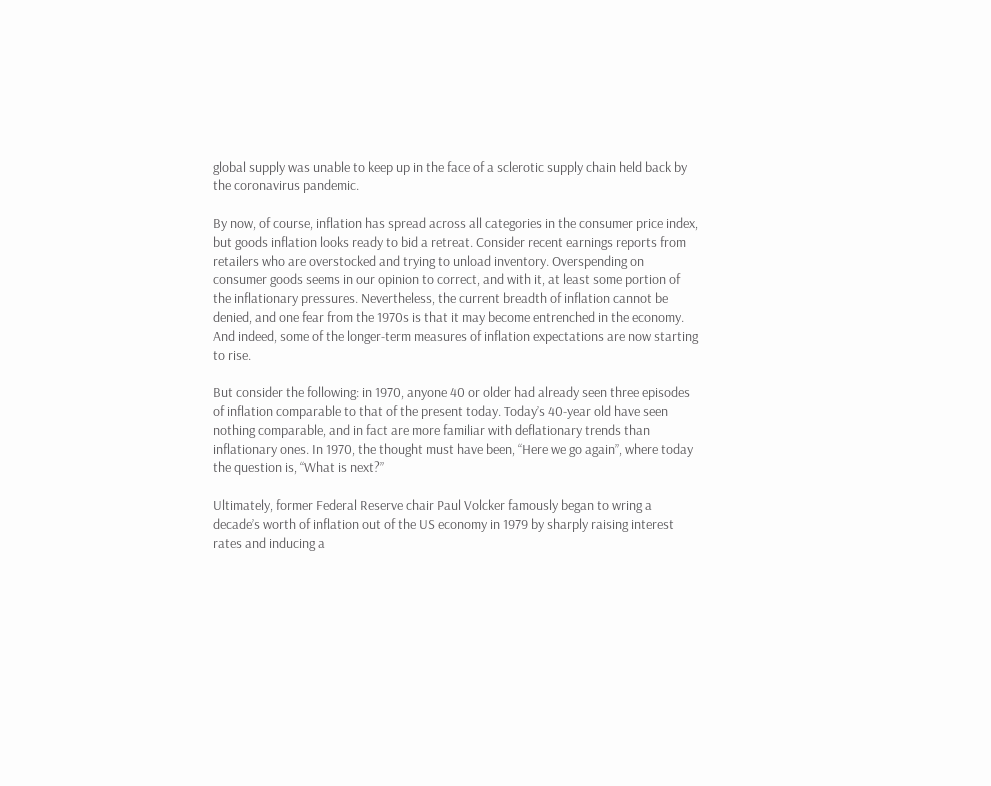global supply was unable to keep up in the face of a sclerotic supply chain held back by the coronavirus pandemic.

By now, of course, inflation has spread across all categories in the consumer price index, but goods inflation looks ready to bid a retreat. Consider recent earnings reports from retailers who are overstocked and trying to unload inventory. Overspending on consumer goods seems in our opinion to correct, and with it, at least some portion of the inflationary pressures. Nevertheless, the current breadth of inflation cannot be denied, and one fear from the 1970s is that it may become entrenched in the economy. And indeed, some of the longer-term measures of inflation expectations are now starting to rise.

But consider the following: in 1970, anyone 40 or older had already seen three episodes of inflation comparable to that of the present today. Today’s 40-year old have seen nothing comparable, and in fact are more familiar with deflationary trends than inflationary ones. In 1970, the thought must have been, “Here we go again”, where today the question is, “What is next?”

Ultimately, former Federal Reserve chair Paul Volcker famously began to wring a decade’s worth of inflation out of the US economy in 1979 by sharply raising interest rates and inducing a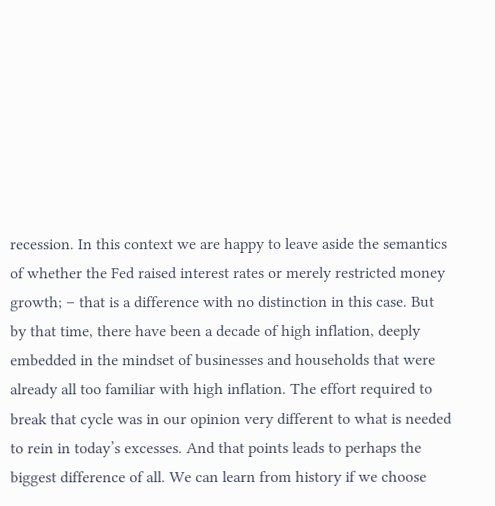recession. In this context we are happy to leave aside the semantics of whether the Fed raised interest rates or merely restricted money growth; – that is a difference with no distinction in this case. But by that time, there have been a decade of high inflation, deeply embedded in the mindset of businesses and households that were already all too familiar with high inflation. The effort required to break that cycle was in our opinion very different to what is needed to rein in today’s excesses. And that points leads to perhaps the biggest difference of all. We can learn from history if we choose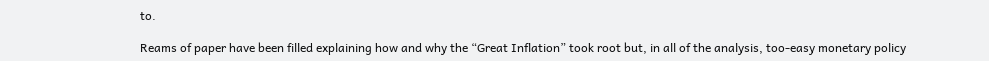to.

Reams of paper have been filled explaining how and why the “Great Inflation” took root but, in all of the analysis, too-easy monetary policy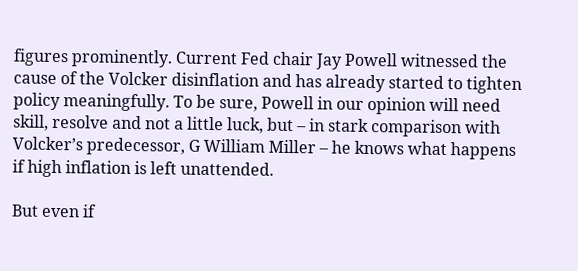figures prominently. Current Fed chair Jay Powell witnessed the cause of the Volcker disinflation and has already started to tighten policy meaningfully. To be sure, Powell in our opinion will need skill, resolve and not a little luck, but – in stark comparison with Volcker’s predecessor, G William Miller – he knows what happens if high inflation is left unattended.

But even if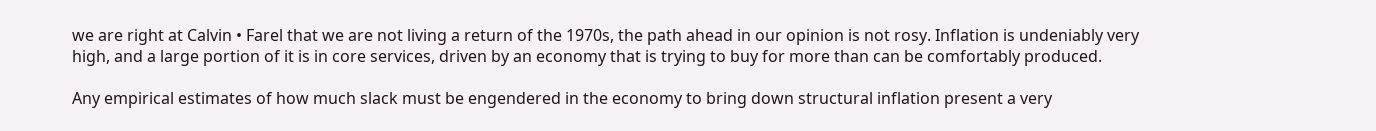we are right at Calvin • Farel that we are not living a return of the 1970s, the path ahead in our opinion is not rosy. Inflation is undeniably very high, and a large portion of it is in core services, driven by an economy that is trying to buy for more than can be comfortably produced.

Any empirical estimates of how much slack must be engendered in the economy to bring down structural inflation present a very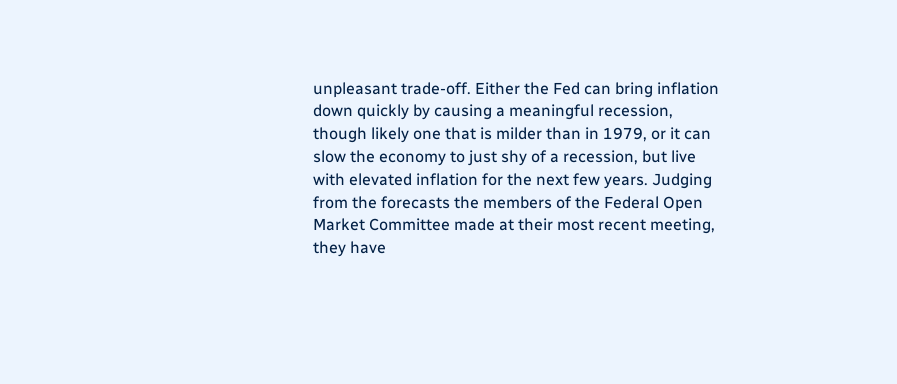unpleasant trade-off. Either the Fed can bring inflation down quickly by causing a meaningful recession, though likely one that is milder than in 1979, or it can slow the economy to just shy of a recession, but live with elevated inflation for the next few years. Judging from the forecasts the members of the Federal Open Market Committee made at their most recent meeting, they have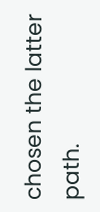chosen the latter path.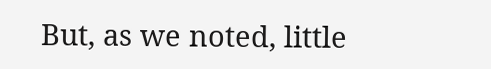But, as we noted, little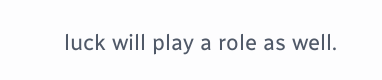luck will play a role as well.